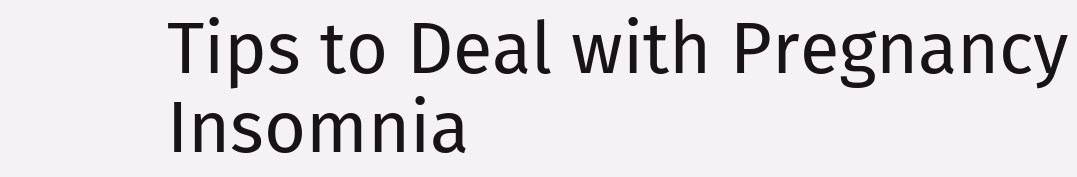Tips to Deal with Pregnancy Insomnia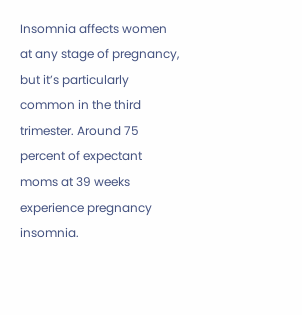Insomnia affects women at any stage of pregnancy, but it’s particularly common in the third trimester. Around 75 percent of expectant moms at 39 weeks experience pregnancy insomnia.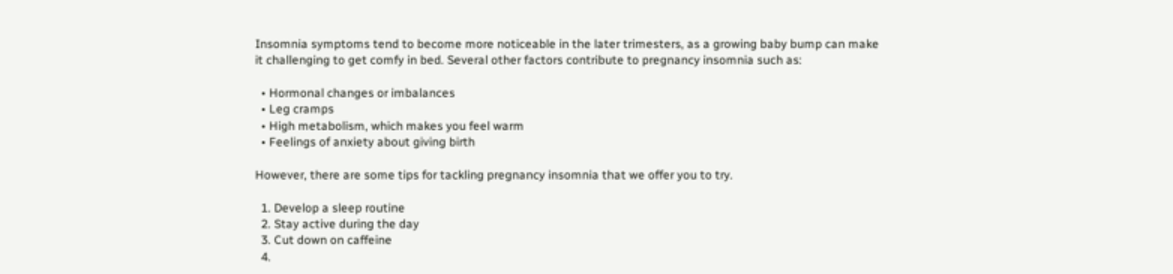Insomnia symptoms tend to become more noticeable in the later trimesters, as a growing baby bump can make it challenging to get comfy in bed. Several other factors contribute to pregnancy insomnia such as:

  • Hormonal changes or imbalances
  • Leg cramps
  • High metabolism, which makes you feel warm
  • Feelings of anxiety about giving birth

However, there are some tips for tackling pregnancy insomnia that we offer you to try.

  1. Develop a sleep routine
  2. Stay active during the day
  3. Cut down on caffeine
  4.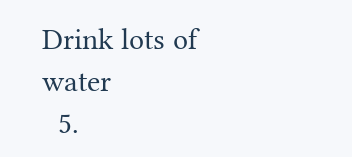Drink lots of water
  5.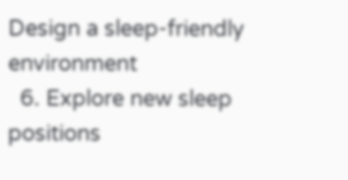Design a sleep-friendly environment
  6. Explore new sleep positions